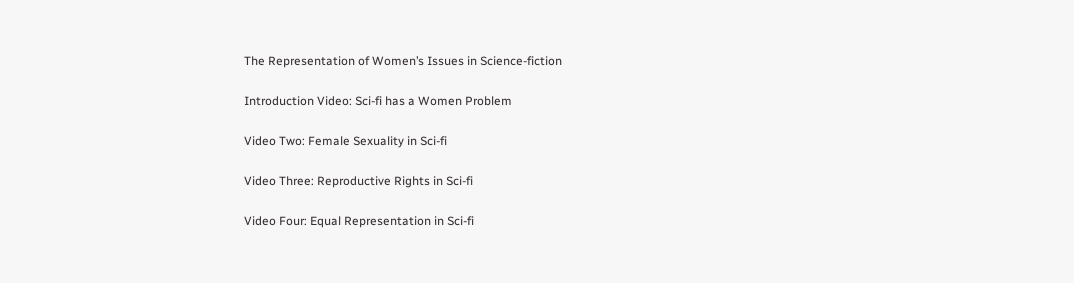The Representation of Women’s Issues in Science-fiction

Introduction Video: Sci-fi has a Women Problem

Video Two: Female Sexuality in Sci-fi

Video Three: Reproductive Rights in Sci-fi

Video Four: Equal Representation in Sci-fi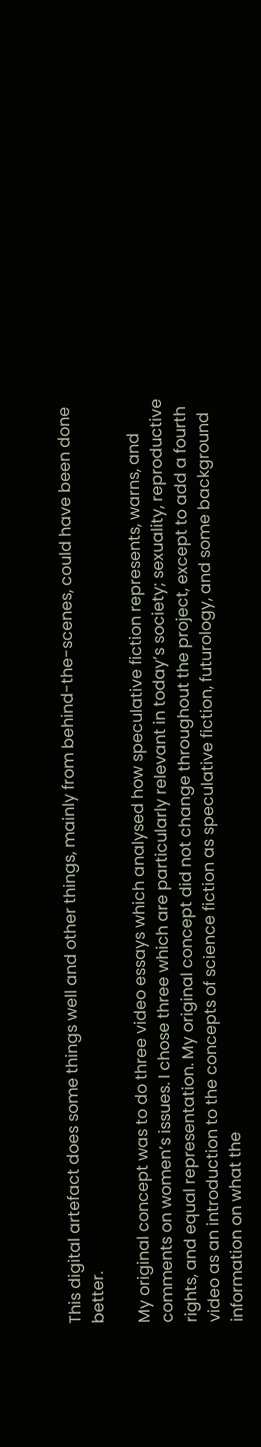This digital artefact does some things well and other things, mainly from behind-the-scenes, could have been done better.

My original concept was to do three video essays which analysed how speculative fiction represents, warns, and comments on women’s issues. I chose three which are particularly relevant in today’s society; sexuality, reproductive rights, and equal representation. My original concept did not change throughout the project, except to add a fourth video as an introduction to the concepts of science fiction as speculative fiction, futurology, and some background information on what the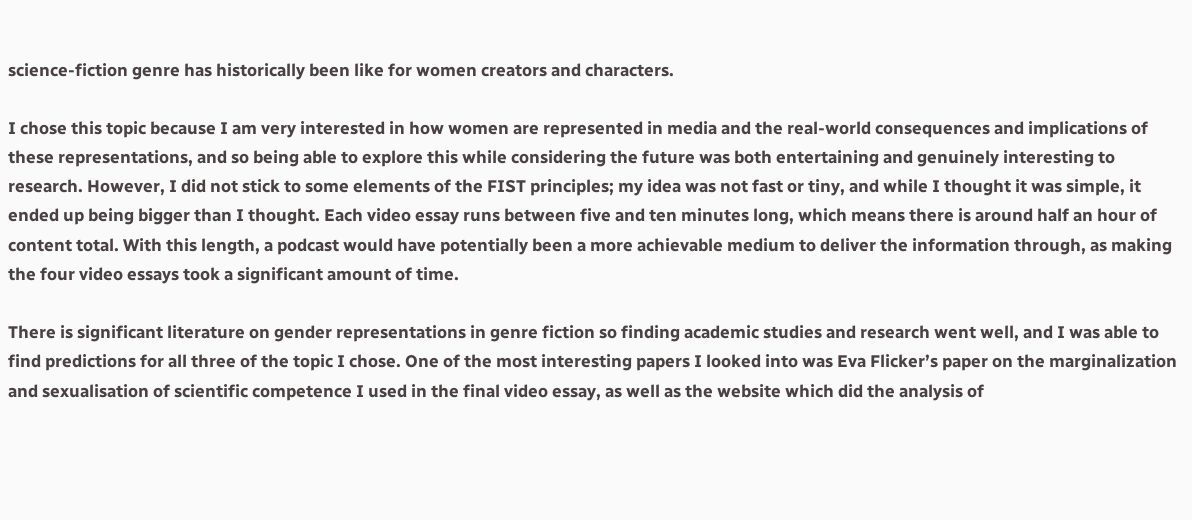science-fiction genre has historically been like for women creators and characters.

I chose this topic because I am very interested in how women are represented in media and the real-world consequences and implications of these representations, and so being able to explore this while considering the future was both entertaining and genuinely interesting to research. However, I did not stick to some elements of the FIST principles; my idea was not fast or tiny, and while I thought it was simple, it ended up being bigger than I thought. Each video essay runs between five and ten minutes long, which means there is around half an hour of content total. With this length, a podcast would have potentially been a more achievable medium to deliver the information through, as making the four video essays took a significant amount of time.

There is significant literature on gender representations in genre fiction so finding academic studies and research went well, and I was able to find predictions for all three of the topic I chose. One of the most interesting papers I looked into was Eva Flicker’s paper on the marginalization and sexualisation of scientific competence I used in the final video essay, as well as the website which did the analysis of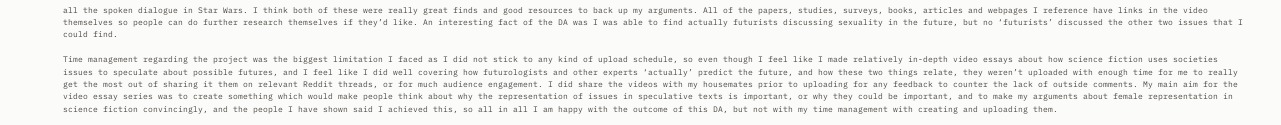all the spoken dialogue in Star Wars. I think both of these were really great finds and good resources to back up my arguments. All of the papers, studies, surveys, books, articles and webpages I reference have links in the video themselves so people can do further research themselves if they’d like. An interesting fact of the DA was I was able to find actually futurists discussing sexuality in the future, but no ‘futurists’ discussed the other two issues that I could find.

Time management regarding the project was the biggest limitation I faced as I did not stick to any kind of upload schedule, so even though I feel like I made relatively in-depth video essays about how science fiction uses societies issues to speculate about possible futures, and I feel like I did well covering how futurologists and other experts ‘actually’ predict the future, and how these two things relate, they weren’t uploaded with enough time for me to really get the most out of sharing it them on relevant Reddit threads, or for much audience engagement. I did share the videos with my housemates prior to uploading for any feedback to counter the lack of outside comments. My main aim for the video essay series was to create something which would make people think about why the representation of issues in speculative texts is important, or why they could be important, and to make my arguments about female representation in science fiction convincingly, and the people I have shown said I achieved this, so all in all I am happy with the outcome of this DA, but not with my time management with creating and uploading them.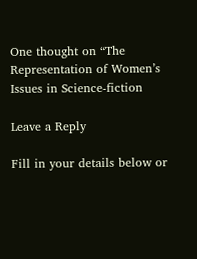One thought on “The Representation of Women’s Issues in Science-fiction

Leave a Reply

Fill in your details below or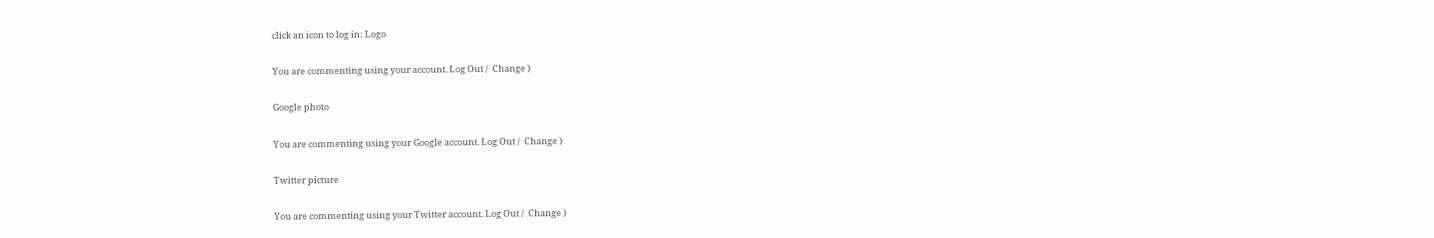click an icon to log in: Logo

You are commenting using your account. Log Out /  Change )

Google photo

You are commenting using your Google account. Log Out /  Change )

Twitter picture

You are commenting using your Twitter account. Log Out /  Change )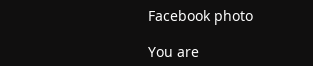Facebook photo

You are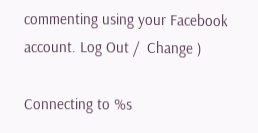commenting using your Facebook account. Log Out /  Change )

Connecting to %s